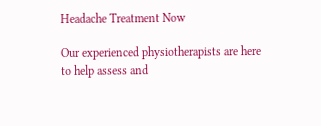Headache Treatment Now

Our experienced physiotherapists are here to help assess and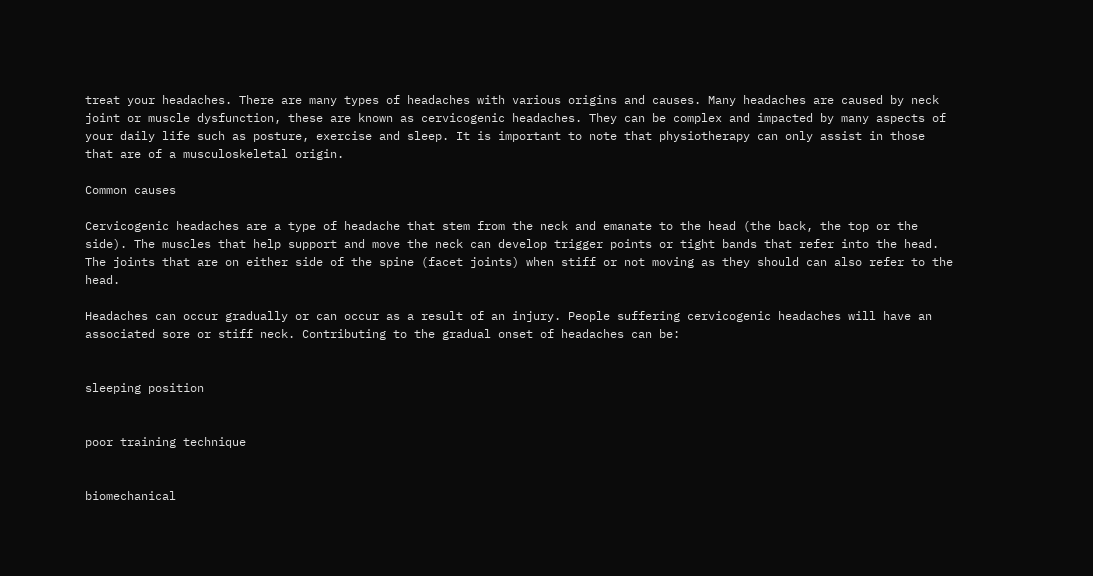treat your headaches. There are many types of headaches with various origins and causes. Many headaches are caused by neck joint or muscle dysfunction, these are known as cervicogenic headaches. They can be complex and impacted by many aspects of your daily life such as posture, exercise and sleep. It is important to note that physiotherapy can only assist in those that are of a musculoskeletal origin.

Common causes

Cervicogenic headaches are a type of headache that stem from the neck and emanate to the head (the back, the top or the side). The muscles that help support and move the neck can develop trigger points or tight bands that refer into the head. The joints that are on either side of the spine (facet joints) when stiff or not moving as they should can also refer to the head.

Headaches can occur gradually or can occur as a result of an injury. People suffering cervicogenic headaches will have an associated sore or stiff neck. Contributing to the gradual onset of headaches can be:


sleeping position


poor training technique


biomechanical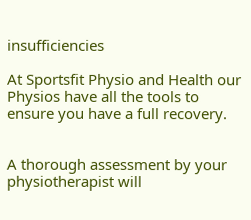insufficiencies

At Sportsfit Physio and Health our Physios have all the tools to ensure you have a full recovery.


A thorough assessment by your physiotherapist will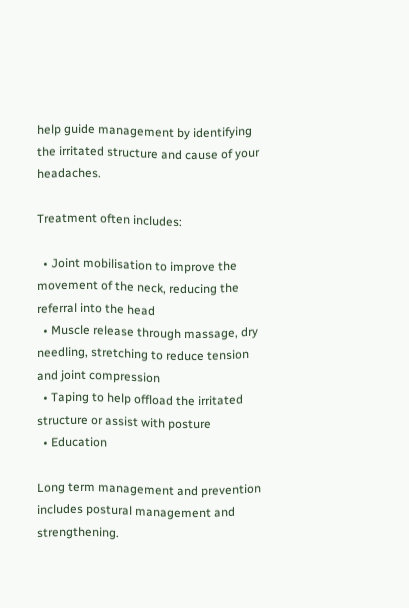help guide management by identifying the irritated structure and cause of your headaches.

Treatment often includes:

  • Joint mobilisation to improve the movement of the neck, reducing the referral into the head
  • Muscle release through massage, dry needling, stretching to reduce tension and joint compression
  • Taping to help offload the irritated structure or assist with posture
  • Education

Long term management and prevention includes postural management and strengthening.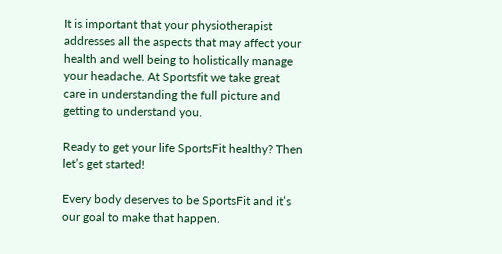It is important that your physiotherapist addresses all the aspects that may affect your health and well being to holistically manage your headache. At Sportsfit we take great care in understanding the full picture and getting to understand you.

Ready to get your life SportsFit healthy? Then let’s get started!

Every body deserves to be SportsFit and it’s our goal to make that happen.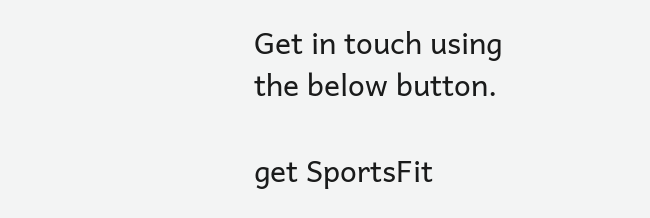Get in touch using the below button.

get SportsFit